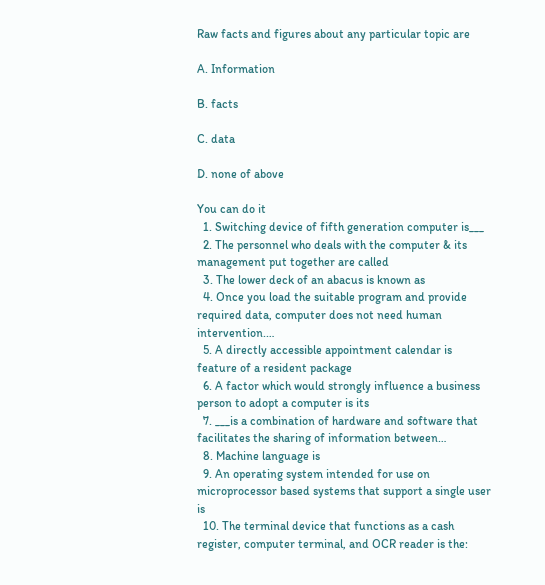Raw facts and figures about any particular topic are

A. Information

B. facts

C. data

D. none of above

You can do it
  1. Switching device of fifth generation computer is___
  2. The personnel who deals with the computer & its management put together are called
  3. The lower deck of an abacus is known as
  4. Once you load the suitable program and provide required data, computer does not need human intervention.…
  5. A directly accessible appointment calendar is feature of a resident package
  6. A factor which would strongly influence a business person to adopt a computer is its
  7. ___is a combination of hardware and software that facilitates the sharing of information between…
  8. Machine language is
  9. An operating system intended for use on microprocessor based systems that support a single user is
  10. The terminal device that functions as a cash register, computer terminal, and OCR reader is the: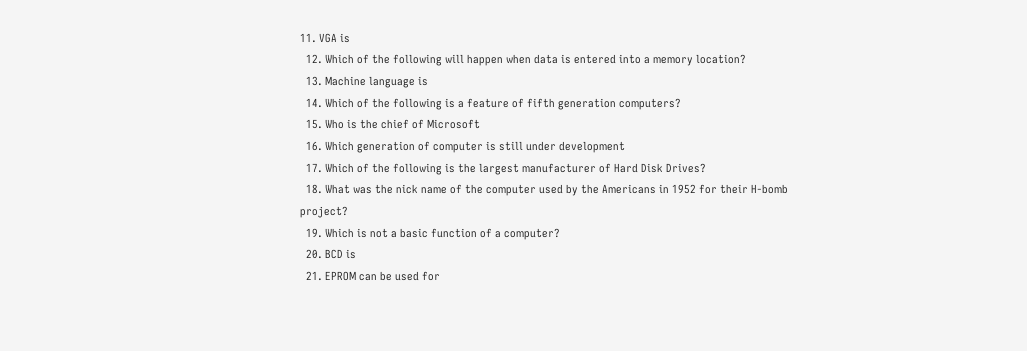11. VGA is
  12. Which of the following will happen when data is entered into a memory location?
  13. Machine language is
  14. Which of the following is a feature of fifth generation computers?
  15. Who is the chief of Microsoft
  16. Which generation of computer is still under development
  17. Which of the following is the largest manufacturer of Hard Disk Drives?
  18. What was the nick name of the computer used by the Americans in 1952 for their H-bomb project?
  19. Which is not a basic function of a computer?
  20. BCD is
  21. EPROM can be used for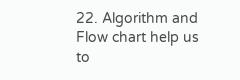22. Algorithm and Flow chart help us to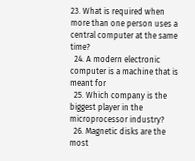23. What is required when more than one person uses a central computer at the same time?
  24. A modern electronic computer is a machine that is meant for
  25. Which company is the biggest player in the microprocessor industry?
  26. Magnetic disks are the most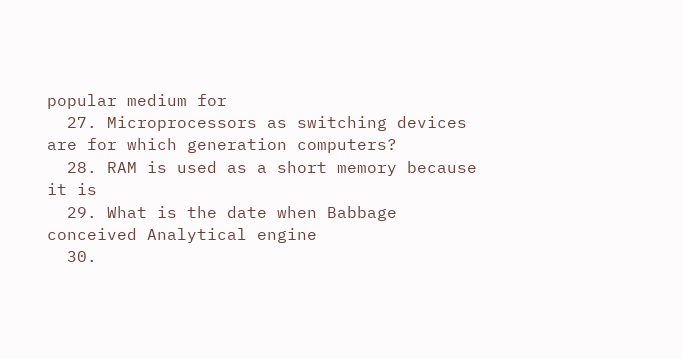popular medium for
  27. Microprocessors as switching devices are for which generation computers?
  28. RAM is used as a short memory because it is
  29. What is the date when Babbage conceived Analytical engine
  30.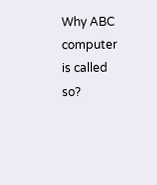Why ABC computer is called so?